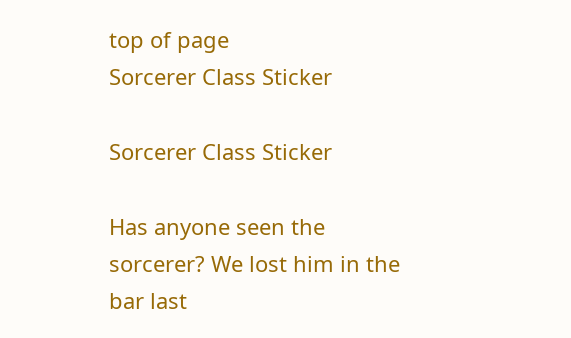top of page
Sorcerer Class Sticker

Sorcerer Class Sticker

Has anyone seen the sorcerer? We lost him in the bar last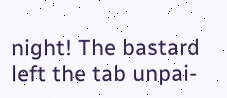night! The bastard left the tab unpai-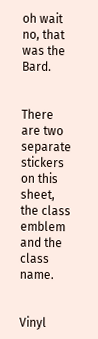oh wait no, that was the Bard.


There are two separate stickers on this sheet, the class emblem and the class name.


Vinyl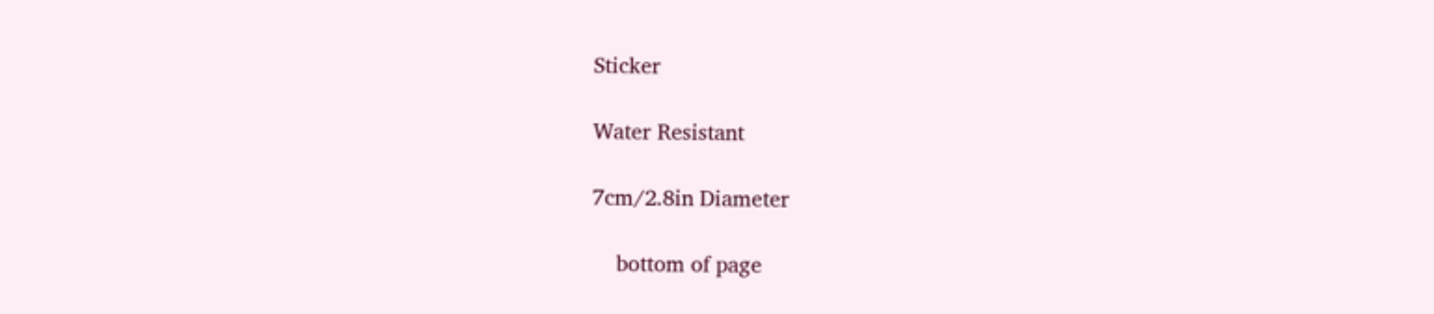Sticker

Water Resistant

7cm/2.8in Diameter

    bottom of page